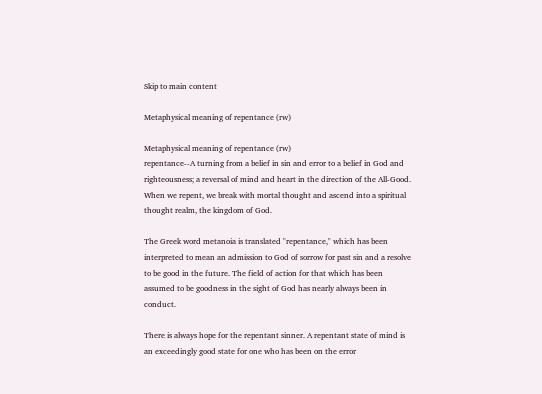Skip to main content

Metaphysical meaning of repentance (rw)

Metaphysical meaning of repentance (rw)
repentance--A turning from a belief in sin and error to a belief in God and righteousness; a reversal of mind and heart in the direction of the All-Good. When we repent, we break with mortal thought and ascend into a spiritual thought realm, the kingdom of God.

The Greek word metanoia is translated "repentance," which has been interpreted to mean an admission to God of sorrow for past sin and a resolve to be good in the future. The field of action for that which has been assumed to be goodness in the sight of God has nearly always been in conduct.

There is always hope for the repentant sinner. A repentant state of mind is an exceedingly good state for one who has been on the error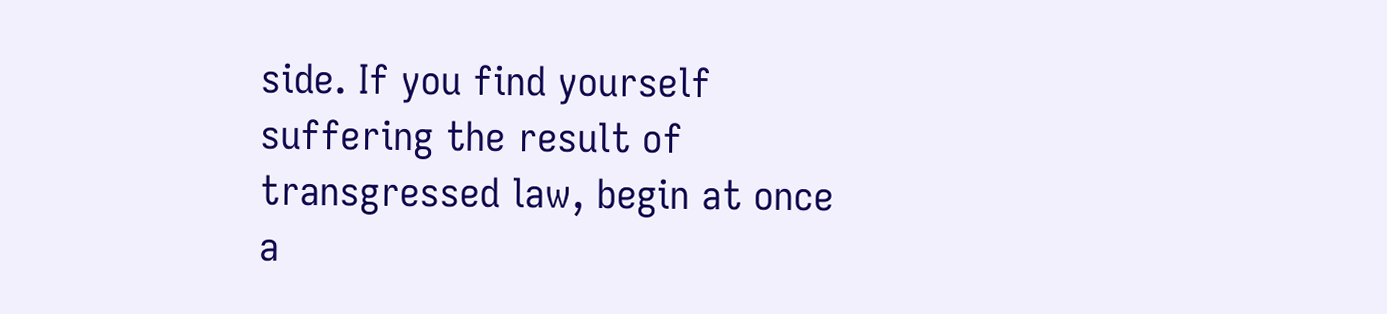side. If you find yourself suffering the result of transgressed law, begin at once a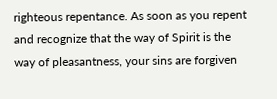righteous repentance. As soon as you repent and recognize that the way of Spirit is the way of pleasantness, your sins are forgiven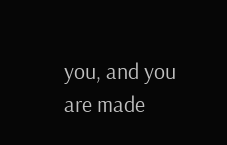you, and you are made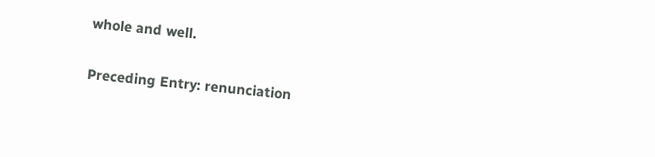whole and well.

Preceding Entry: renunciation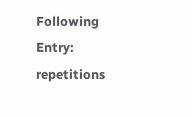Following Entry: repetitions